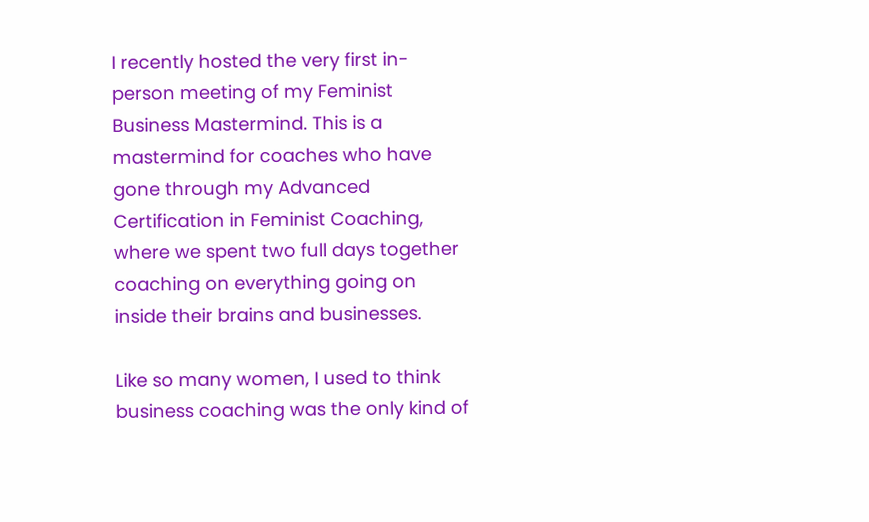I recently hosted the very first in-person meeting of my Feminist Business Mastermind. This is a mastermind for coaches who have gone through my Advanced Certification in Feminist Coaching, where we spent two full days together coaching on everything going on inside their brains and businesses.

Like so many women, I used to think business coaching was the only kind of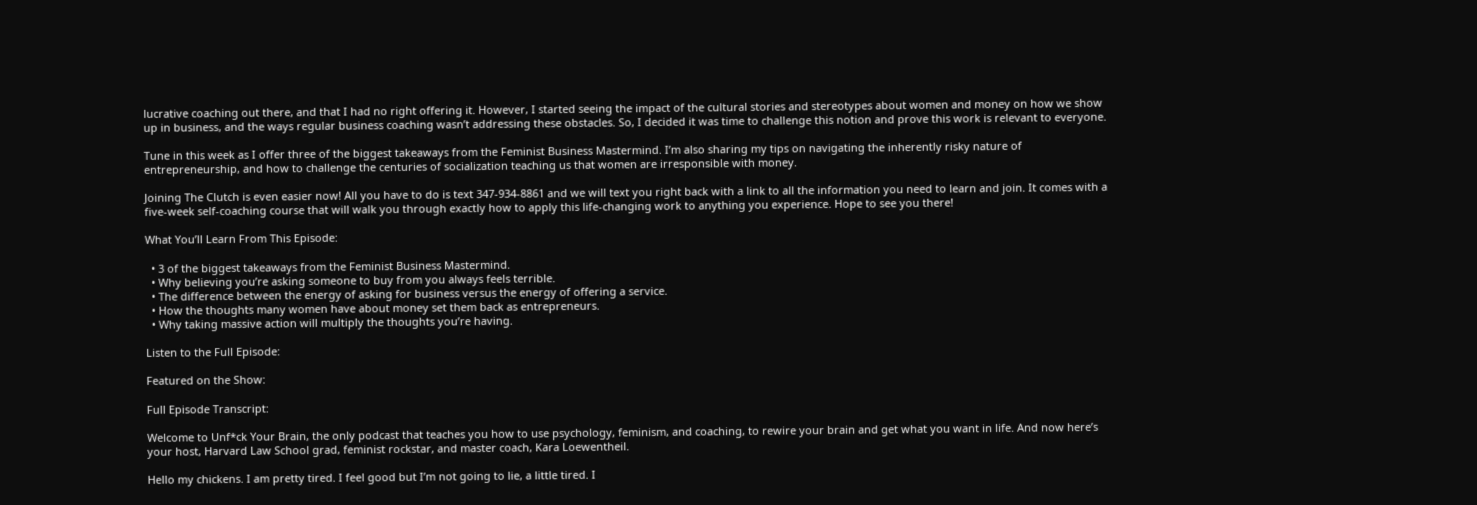lucrative coaching out there, and that I had no right offering it. However, I started seeing the impact of the cultural stories and stereotypes about women and money on how we show up in business, and the ways regular business coaching wasn’t addressing these obstacles. So, I decided it was time to challenge this notion and prove this work is relevant to everyone.

Tune in this week as I offer three of the biggest takeaways from the Feminist Business Mastermind. I’m also sharing my tips on navigating the inherently risky nature of entrepreneurship, and how to challenge the centuries of socialization teaching us that women are irresponsible with money.

Joining The Clutch is even easier now! All you have to do is text 347-934-8861 and we will text you right back with a link to all the information you need to learn and join. It comes with a five-week self-coaching course that will walk you through exactly how to apply this life-changing work to anything you experience. Hope to see you there!

What You’ll Learn From This Episode:

  • 3 of the biggest takeaways from the Feminist Business Mastermind.
  • Why believing you’re asking someone to buy from you always feels terrible.
  • The difference between the energy of asking for business versus the energy of offering a service.
  • How the thoughts many women have about money set them back as entrepreneurs.
  • Why taking massive action will multiply the thoughts you’re having.

Listen to the Full Episode:

Featured on the Show:

Full Episode Transcript:

Welcome to Unf*ck Your Brain, the only podcast that teaches you how to use psychology, feminism, and coaching, to rewire your brain and get what you want in life. And now here’s your host, Harvard Law School grad, feminist rockstar, and master coach, Kara Loewentheil.

Hello my chickens. I am pretty tired. I feel good but I’m not going to lie, a little tired. I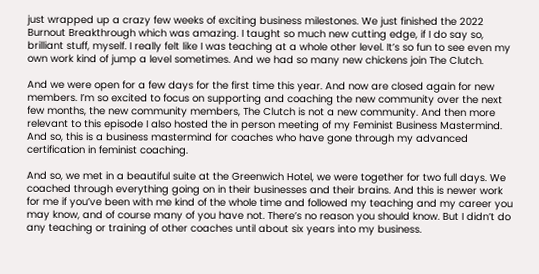just wrapped up a crazy few weeks of exciting business milestones. We just finished the 2022 Burnout Breakthrough which was amazing. I taught so much new cutting edge, if I do say so, brilliant stuff, myself. I really felt like I was teaching at a whole other level. It’s so fun to see even my own work kind of jump a level sometimes. And we had so many new chickens join The Clutch.

And we were open for a few days for the first time this year. And now are closed again for new members. I’m so excited to focus on supporting and coaching the new community over the next few months, the new community members, The Clutch is not a new community. And then more relevant to this episode I also hosted the in person meeting of my Feminist Business Mastermind. And so, this is a business mastermind for coaches who have gone through my advanced certification in feminist coaching.

And so, we met in a beautiful suite at the Greenwich Hotel, we were together for two full days. We coached through everything going on in their businesses and their brains. And this is newer work for me if you’ve been with me kind of the whole time and followed my teaching and my career you may know, and of course many of you have not. There’s no reason you should know. But I didn’t do any teaching or training of other coaches until about six years into my business.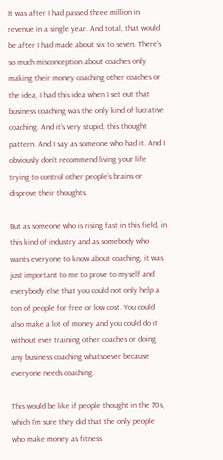It was after I had passed three million in revenue in a single year. And total, that would be after I had made about six to seven. There’s so much misconception about coaches only making their money coaching other coaches or the idea, I had this idea when I set out that business coaching was the only kind of lucrative coaching. And it’s very stupid, this thought pattern. And I say as someone who had it. And I obviously don’t recommend living your life trying to control other people’s brains or disprove their thoughts.

But as someone who is rising fast in this field, in this kind of industry and as somebody who wants everyone to know about coaching, it was just important to me to prove to myself and everybody else that you could not only help a ton of people for free or low cost. You could also make a lot of money and you could do it without ever training other coaches or doing any business coaching whatsoever because everyone needs coaching.

This would be like if people thought in the 70s, which I’m sure they did that the only people who make money as fitness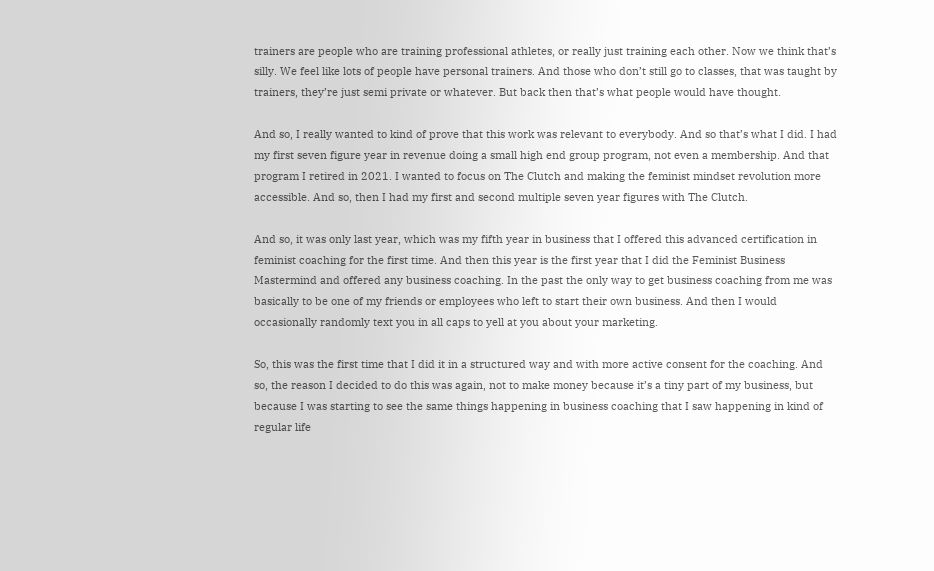trainers are people who are training professional athletes, or really just training each other. Now we think that’s silly. We feel like lots of people have personal trainers. And those who don’t still go to classes, that was taught by trainers, they’re just semi private or whatever. But back then that’s what people would have thought.

And so, I really wanted to kind of prove that this work was relevant to everybody. And so that’s what I did. I had my first seven figure year in revenue doing a small high end group program, not even a membership. And that program I retired in 2021. I wanted to focus on The Clutch and making the feminist mindset revolution more accessible. And so, then I had my first and second multiple seven year figures with The Clutch.

And so, it was only last year, which was my fifth year in business that I offered this advanced certification in feminist coaching for the first time. And then this year is the first year that I did the Feminist Business Mastermind and offered any business coaching. In the past the only way to get business coaching from me was basically to be one of my friends or employees who left to start their own business. And then I would occasionally randomly text you in all caps to yell at you about your marketing.

So, this was the first time that I did it in a structured way and with more active consent for the coaching. And so, the reason I decided to do this was again, not to make money because it’s a tiny part of my business, but because I was starting to see the same things happening in business coaching that I saw happening in kind of regular life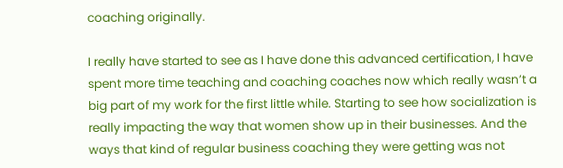coaching originally.

I really have started to see as I have done this advanced certification, I have spent more time teaching and coaching coaches now which really wasn’t a big part of my work for the first little while. Starting to see how socialization is really impacting the way that women show up in their businesses. And the ways that kind of regular business coaching they were getting was not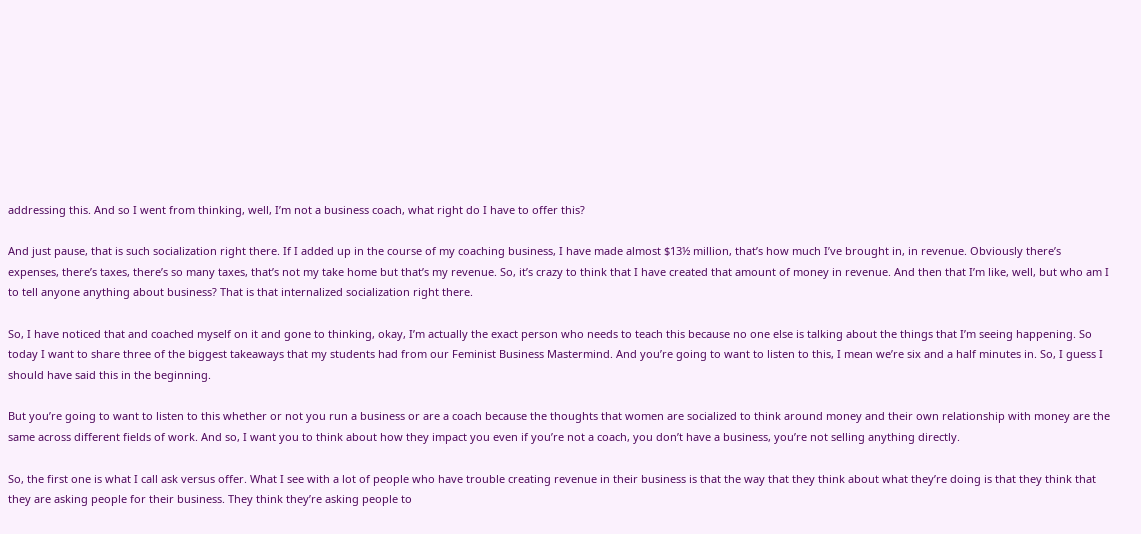addressing this. And so I went from thinking, well, I’m not a business coach, what right do I have to offer this?

And just pause, that is such socialization right there. If I added up in the course of my coaching business, I have made almost $13½ million, that’s how much I’ve brought in, in revenue. Obviously there’s expenses, there’s taxes, there’s so many taxes, that’s not my take home but that’s my revenue. So, it’s crazy to think that I have created that amount of money in revenue. And then that I’m like, well, but who am I to tell anyone anything about business? That is that internalized socialization right there.

So, I have noticed that and coached myself on it and gone to thinking, okay, I’m actually the exact person who needs to teach this because no one else is talking about the things that I’m seeing happening. So today I want to share three of the biggest takeaways that my students had from our Feminist Business Mastermind. And you’re going to want to listen to this, I mean we’re six and a half minutes in. So, I guess I should have said this in the beginning.

But you’re going to want to listen to this whether or not you run a business or are a coach because the thoughts that women are socialized to think around money and their own relationship with money are the same across different fields of work. And so, I want you to think about how they impact you even if you’re not a coach, you don’t have a business, you’re not selling anything directly.

So, the first one is what I call ask versus offer. What I see with a lot of people who have trouble creating revenue in their business is that the way that they think about what they’re doing is that they think that they are asking people for their business. They think they’re asking people to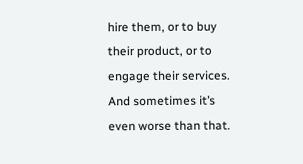hire them, or to buy their product, or to engage their services. And sometimes it’s even worse than that.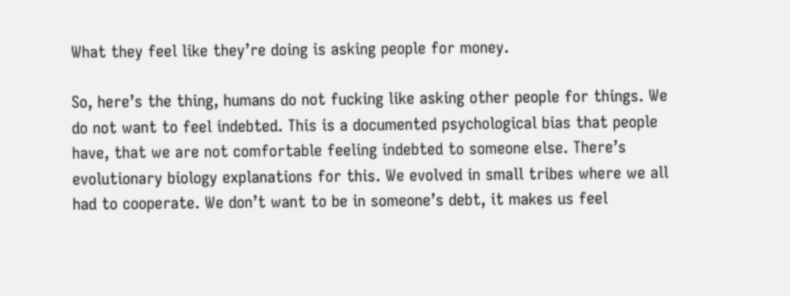What they feel like they’re doing is asking people for money.

So, here’s the thing, humans do not fucking like asking other people for things. We do not want to feel indebted. This is a documented psychological bias that people have, that we are not comfortable feeling indebted to someone else. There’s evolutionary biology explanations for this. We evolved in small tribes where we all had to cooperate. We don’t want to be in someone’s debt, it makes us feel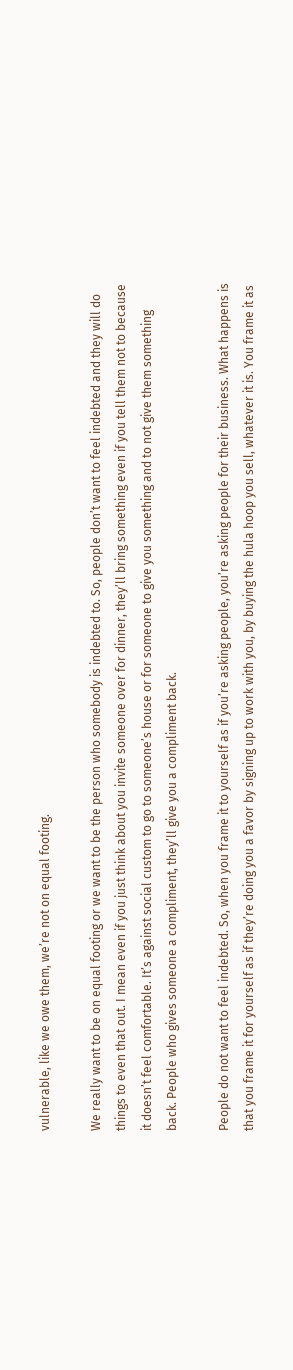vulnerable, like we owe them, we’re not on equal footing.

We really want to be on equal footing or we want to be the person who somebody is indebted to. So, people don’t want to feel indebted and they will do things to even that out. I mean even if you just think about you invite someone over for dinner, they’ll bring something even if you tell them not to because it doesn’t feel comfortable. It’s against social custom to go to someone’s house or for someone to give you something and to not give them something back. People who gives someone a compliment, they’ll give you a compliment back.

People do not want to feel indebted. So, when you frame it to yourself as if you’re asking people, you’re asking people for their business. What happens is that you frame it for yourself as if they’re doing you a favor by signing up to work with you, by buying the hula hoop you sell, whatever it is. You frame it as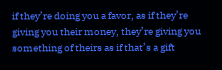if they’re doing you a favor, as if they’re giving you their money, they’re giving you something of theirs as if that’s a gift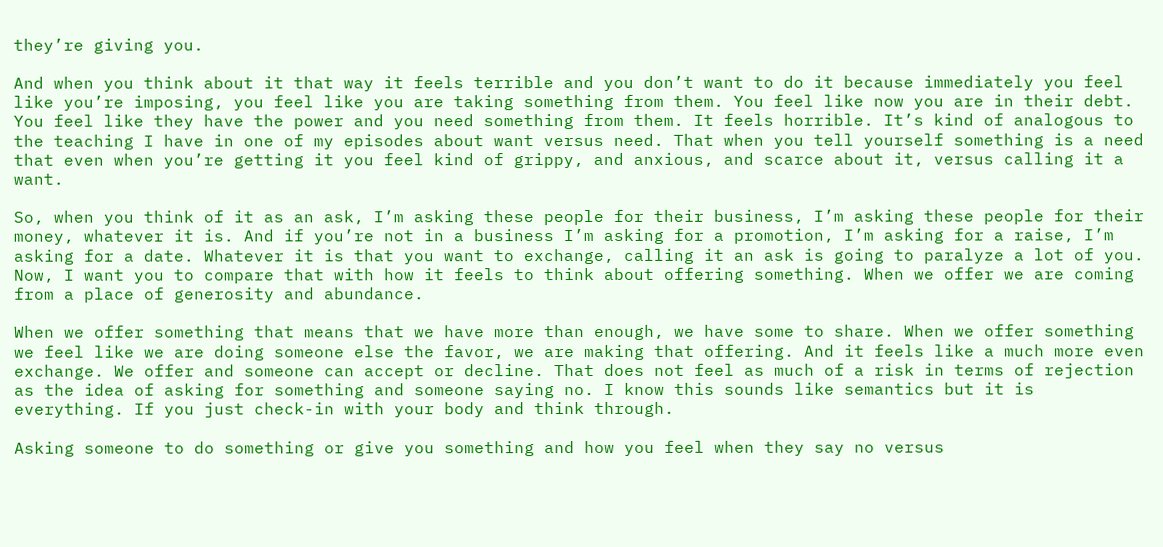they’re giving you.

And when you think about it that way it feels terrible and you don’t want to do it because immediately you feel like you’re imposing, you feel like you are taking something from them. You feel like now you are in their debt. You feel like they have the power and you need something from them. It feels horrible. It’s kind of analogous to the teaching I have in one of my episodes about want versus need. That when you tell yourself something is a need that even when you’re getting it you feel kind of grippy, and anxious, and scarce about it, versus calling it a want.

So, when you think of it as an ask, I’m asking these people for their business, I’m asking these people for their money, whatever it is. And if you’re not in a business I’m asking for a promotion, I’m asking for a raise, I’m asking for a date. Whatever it is that you want to exchange, calling it an ask is going to paralyze a lot of you. Now, I want you to compare that with how it feels to think about offering something. When we offer we are coming from a place of generosity and abundance.

When we offer something that means that we have more than enough, we have some to share. When we offer something we feel like we are doing someone else the favor, we are making that offering. And it feels like a much more even exchange. We offer and someone can accept or decline. That does not feel as much of a risk in terms of rejection as the idea of asking for something and someone saying no. I know this sounds like semantics but it is everything. If you just check-in with your body and think through.

Asking someone to do something or give you something and how you feel when they say no versus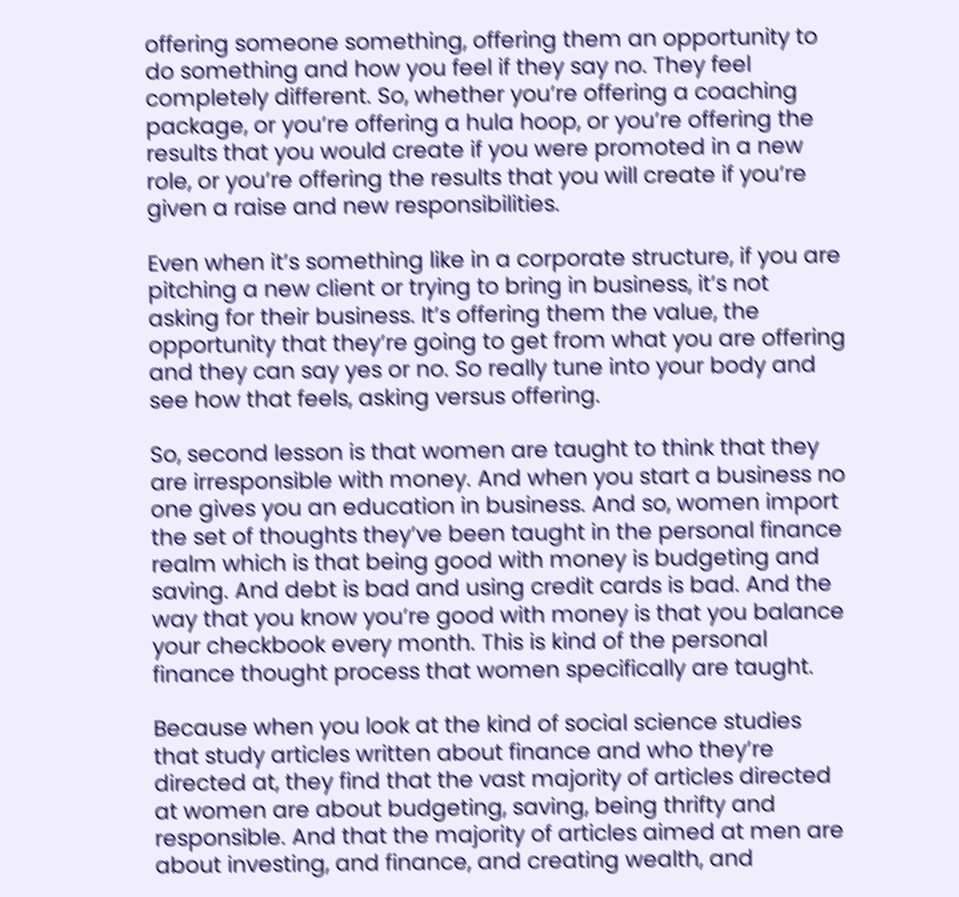offering someone something, offering them an opportunity to do something and how you feel if they say no. They feel completely different. So, whether you’re offering a coaching package, or you’re offering a hula hoop, or you’re offering the results that you would create if you were promoted in a new role, or you’re offering the results that you will create if you’re given a raise and new responsibilities.

Even when it’s something like in a corporate structure, if you are pitching a new client or trying to bring in business, it’s not asking for their business. It’s offering them the value, the opportunity that they’re going to get from what you are offering and they can say yes or no. So really tune into your body and see how that feels, asking versus offering.

So, second lesson is that women are taught to think that they are irresponsible with money. And when you start a business no one gives you an education in business. And so, women import the set of thoughts they’ve been taught in the personal finance realm which is that being good with money is budgeting and saving. And debt is bad and using credit cards is bad. And the way that you know you’re good with money is that you balance your checkbook every month. This is kind of the personal finance thought process that women specifically are taught.

Because when you look at the kind of social science studies that study articles written about finance and who they’re directed at, they find that the vast majority of articles directed at women are about budgeting, saving, being thrifty and responsible. And that the majority of articles aimed at men are about investing, and finance, and creating wealth, and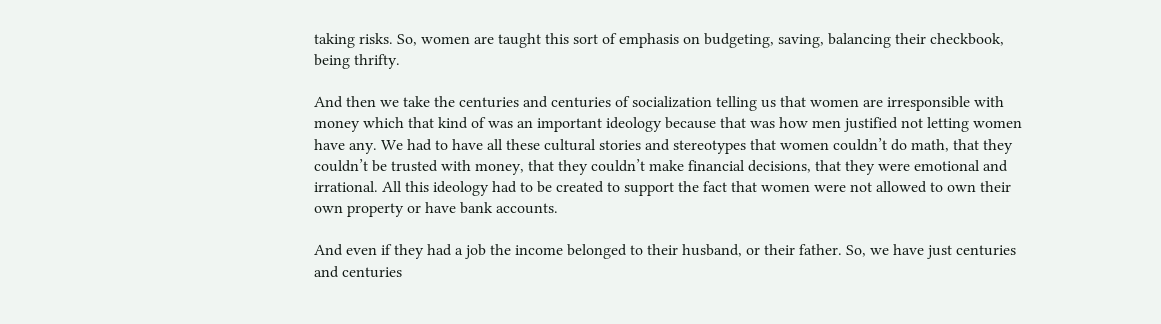taking risks. So, women are taught this sort of emphasis on budgeting, saving, balancing their checkbook, being thrifty.

And then we take the centuries and centuries of socialization telling us that women are irresponsible with money which that kind of was an important ideology because that was how men justified not letting women have any. We had to have all these cultural stories and stereotypes that women couldn’t do math, that they couldn’t be trusted with money, that they couldn’t make financial decisions, that they were emotional and irrational. All this ideology had to be created to support the fact that women were not allowed to own their own property or have bank accounts.

And even if they had a job the income belonged to their husband, or their father. So, we have just centuries and centuries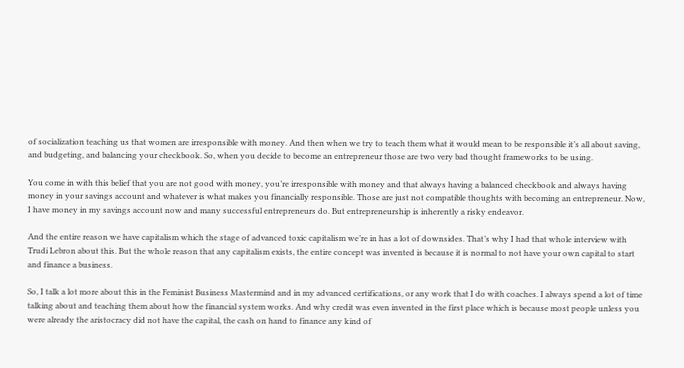of socialization teaching us that women are irresponsible with money. And then when we try to teach them what it would mean to be responsible it’s all about saving, and budgeting, and balancing your checkbook. So, when you decide to become an entrepreneur those are two very bad thought frameworks to be using.

You come in with this belief that you are not good with money, you’re irresponsible with money and that always having a balanced checkbook and always having money in your savings account and whatever is what makes you financially responsible. Those are just not compatible thoughts with becoming an entrepreneur. Now, I have money in my savings account now and many successful entrepreneurs do. But entrepreneurship is inherently a risky endeavor.

And the entire reason we have capitalism which the stage of advanced toxic capitalism we’re in has a lot of downsides. That’s why I had that whole interview with Trudi Lebron about this. But the whole reason that any capitalism exists, the entire concept was invented is because it is normal to not have your own capital to start and finance a business.

So, I talk a lot more about this in the Feminist Business Mastermind and in my advanced certifications, or any work that I do with coaches. I always spend a lot of time talking about and teaching them about how the financial system works. And why credit was even invented in the first place which is because most people unless you were already the aristocracy did not have the capital, the cash on hand to finance any kind of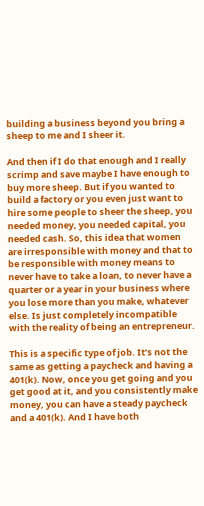building a business beyond you bring a sheep to me and I sheer it.

And then if I do that enough and I really scrimp and save maybe I have enough to buy more sheep. But if you wanted to build a factory or you even just want to hire some people to sheer the sheep, you needed money, you needed capital, you needed cash. So, this idea that women are irresponsible with money and that to be responsible with money means to never have to take a loan, to never have a quarter or a year in your business where you lose more than you make, whatever else. Is just completely incompatible with the reality of being an entrepreneur.

This is a specific type of job. It’s not the same as getting a paycheck and having a 401(k). Now, once you get going and you get good at it, and you consistently make money, you can have a steady paycheck and a 401(k). And I have both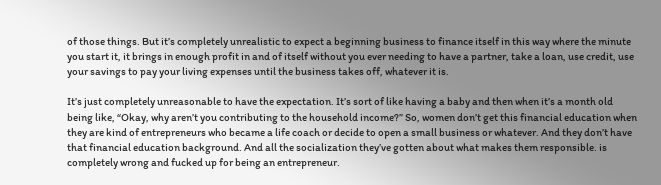of those things. But it’s completely unrealistic to expect a beginning business to finance itself in this way where the minute you start it, it brings in enough profit in and of itself without you ever needing to have a partner, take a loan, use credit, use your savings to pay your living expenses until the business takes off, whatever it is.

It’s just completely unreasonable to have the expectation. It’s sort of like having a baby and then when it’s a month old being like, “Okay, why aren’t you contributing to the household income?” So, women don’t get this financial education when they are kind of entrepreneurs who became a life coach or decide to open a small business or whatever. And they don’t have that financial education background. And all the socialization they’ve gotten about what makes them responsible. is completely wrong and fucked up for being an entrepreneur.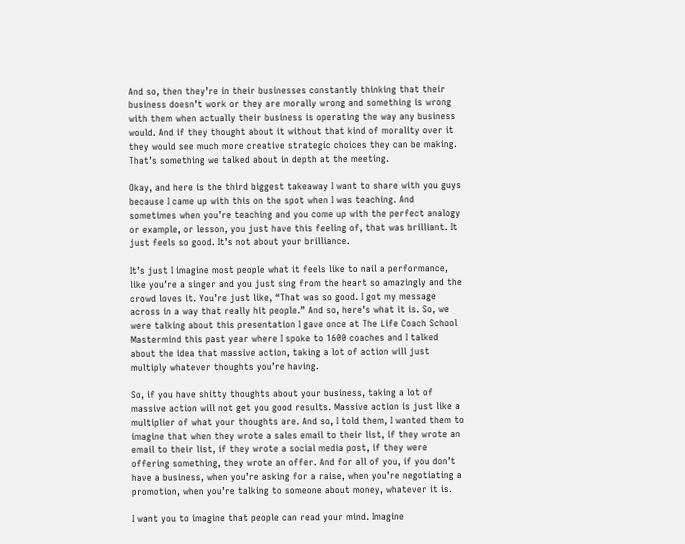And so, then they’re in their businesses constantly thinking that their business doesn’t work or they are morally wrong and something is wrong with them when actually their business is operating the way any business would. And if they thought about it without that kind of morality over it they would see much more creative strategic choices they can be making. That’s something we talked about in depth at the meeting.

Okay, and here is the third biggest takeaway I want to share with you guys because I came up with this on the spot when I was teaching. And sometimes when you’re teaching and you come up with the perfect analogy or example, or lesson, you just have this feeling of, that was brilliant. It just feels so good. It’s not about your brilliance.

It’s just I imagine most people what it feels like to nail a performance, like you’re a singer and you just sing from the heart so amazingly and the crowd loves it. You’re just like, “That was so good. I got my message across in a way that really hit people.” And so, here’s what it is. So, we were talking about this presentation I gave once at The Life Coach School Mastermind this past year where I spoke to 1600 coaches and I talked about the idea that massive action, taking a lot of action will just multiply whatever thoughts you’re having.

So, if you have shitty thoughts about your business, taking a lot of massive action will not get you good results. Massive action is just like a multiplier of what your thoughts are. And so, I told them, I wanted them to imagine that when they wrote a sales email to their list, if they wrote an email to their list, if they wrote a social media post, if they were offering something, they wrote an offer. And for all of you, if you don’t have a business, when you’re asking for a raise, when you’re negotiating a promotion, when you’re talking to someone about money, whatever it is.

I want you to imagine that people can read your mind. Imagine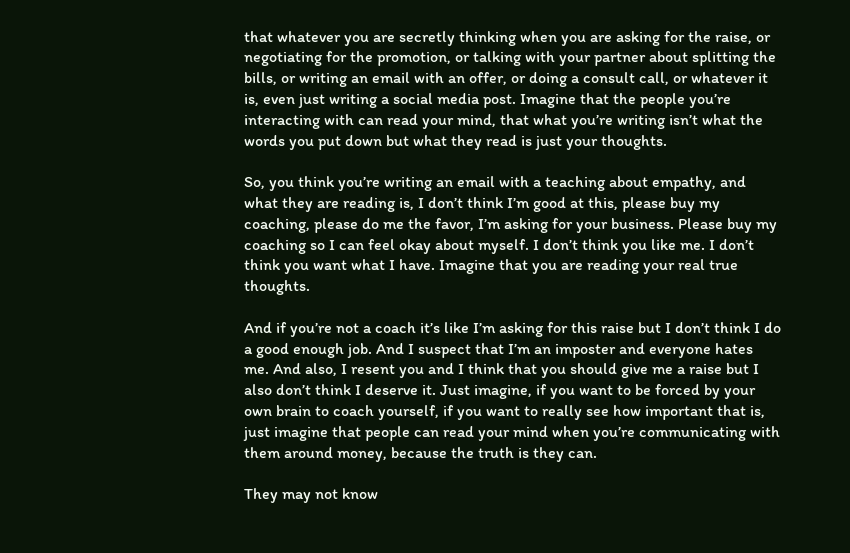that whatever you are secretly thinking when you are asking for the raise, or negotiating for the promotion, or talking with your partner about splitting the bills, or writing an email with an offer, or doing a consult call, or whatever it is, even just writing a social media post. Imagine that the people you’re interacting with can read your mind, that what you’re writing isn’t what the words you put down but what they read is just your thoughts.

So, you think you’re writing an email with a teaching about empathy, and what they are reading is, I don’t think I’m good at this, please buy my coaching, please do me the favor, I’m asking for your business. Please buy my coaching so I can feel okay about myself. I don’t think you like me. I don’t think you want what I have. Imagine that you are reading your real true thoughts.

And if you’re not a coach it’s like I’m asking for this raise but I don’t think I do a good enough job. And I suspect that I’m an imposter and everyone hates me. And also, I resent you and I think that you should give me a raise but I also don’t think I deserve it. Just imagine, if you want to be forced by your own brain to coach yourself, if you want to really see how important that is, just imagine that people can read your mind when you’re communicating with them around money, because the truth is they can.

They may not know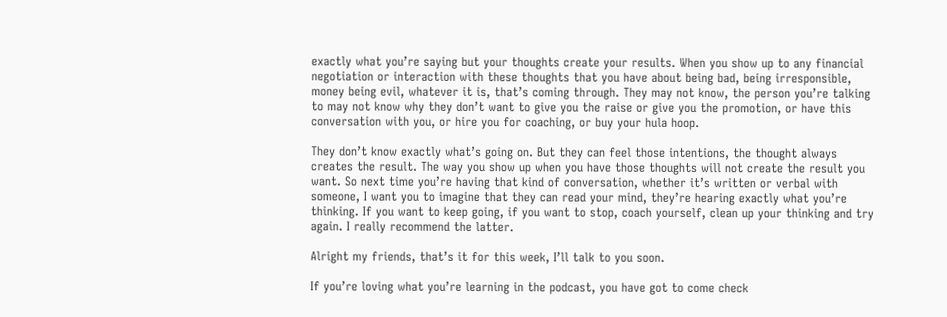exactly what you’re saying but your thoughts create your results. When you show up to any financial negotiation or interaction with these thoughts that you have about being bad, being irresponsible, money being evil, whatever it is, that’s coming through. They may not know, the person you’re talking to may not know why they don’t want to give you the raise or give you the promotion, or have this conversation with you, or hire you for coaching, or buy your hula hoop.

They don’t know exactly what’s going on. But they can feel those intentions, the thought always creates the result. The way you show up when you have those thoughts will not create the result you want. So next time you’re having that kind of conversation, whether it’s written or verbal with someone, I want you to imagine that they can read your mind, they’re hearing exactly what you’re thinking. If you want to keep going, if you want to stop, coach yourself, clean up your thinking and try again. I really recommend the latter.

Alright my friends, that’s it for this week, I’ll talk to you soon.

If you’re loving what you’re learning in the podcast, you have got to come check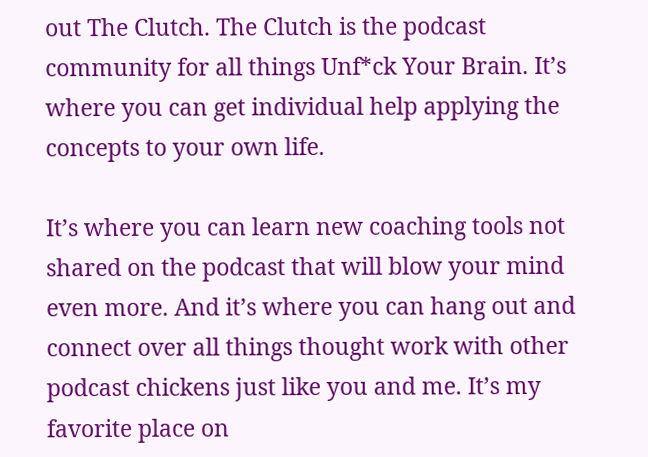out The Clutch. The Clutch is the podcast community for all things Unf*ck Your Brain. It’s where you can get individual help applying the concepts to your own life.

It’s where you can learn new coaching tools not shared on the podcast that will blow your mind even more. And it’s where you can hang out and connect over all things thought work with other podcast chickens just like you and me. It’s my favorite place on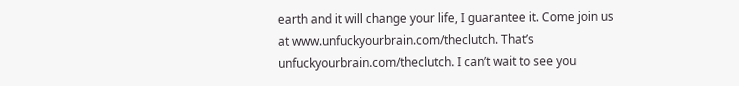earth and it will change your life, I guarantee it. Come join us at www.unfuckyourbrain.com/theclutch. That’s unfuckyourbrain.com/theclutch. I can’t wait to see you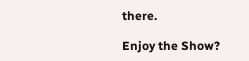there.

Enjoy the Show?